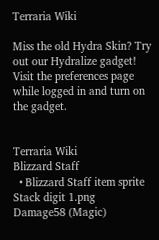Terraria Wiki

Miss the old Hydra Skin? Try out our Hydralize gadget! Visit the preferences page while logged in and turn on the gadget.


Terraria Wiki
Blizzard Staff
  • Blizzard Staff item sprite
Stack digit 1.png
Damage58 (Magic)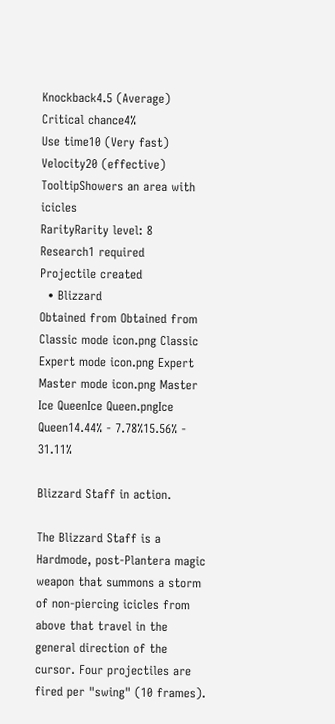Knockback4.5 (Average)
Critical chance4%
Use time10 (Very fast)
Velocity20 (effective)
TooltipShowers an area with icicles
RarityRarity level: 8
Research1 required
Projectile created
  • Blizzard
Obtained from Obtained from
Classic mode icon.png Classic
Expert mode icon.png Expert
Master mode icon.png Master
Ice QueenIce Queen.pngIce Queen14.44% - 7.78%15.56% - 31.11%

Blizzard Staff in action.

The Blizzard Staff is a Hardmode, post-Plantera magic weapon that summons a storm of non-piercing icicles from above that travel in the general direction of the cursor. Four projectiles are fired per "swing" (10 frames).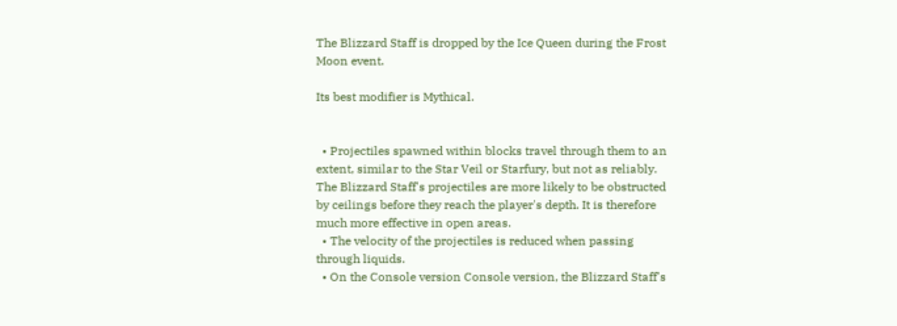The Blizzard Staff is dropped by the Ice Queen during the Frost Moon event.

Its best modifier is Mythical.


  • Projectiles spawned within blocks travel through them to an extent, similar to the Star Veil or Starfury, but not as reliably. The Blizzard Staff's projectiles are more likely to be obstructed by ceilings before they reach the player's depth. It is therefore much more effective in open areas.
  • The velocity of the projectiles is reduced when passing through liquids.
  • On the Console version Console version, the Blizzard Staff's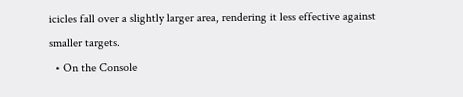icicles fall over a slightly larger area, rendering it less effective against smaller targets.
  • On the Console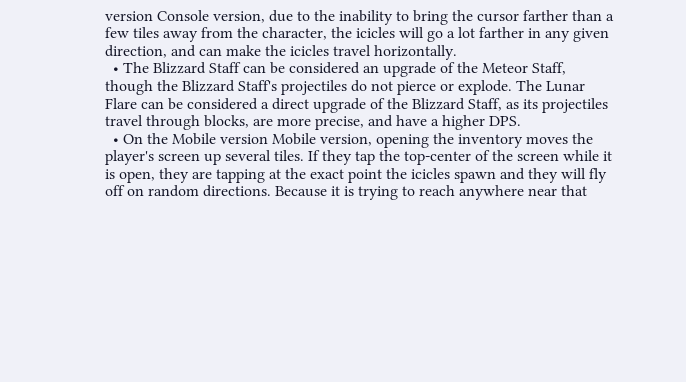version Console version, due to the inability to bring the cursor farther than a few tiles away from the character, the icicles will go a lot farther in any given direction, and can make the icicles travel horizontally.
  • The Blizzard Staff can be considered an upgrade of the Meteor Staff, though the Blizzard Staff's projectiles do not pierce or explode. The Lunar Flare can be considered a direct upgrade of the Blizzard Staff, as its projectiles travel through blocks, are more precise, and have a higher DPS.
  • On the Mobile version Mobile version, opening the inventory moves the player's screen up several tiles. If they tap the top-center of the screen while it is open, they are tapping at the exact point the icicles spawn and they will fly off on random directions. Because it is trying to reach anywhere near that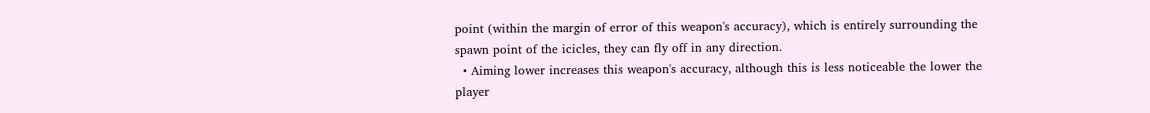point (within the margin of error of this weapon's accuracy), which is entirely surrounding the spawn point of the icicles, they can fly off in any direction.
  • Aiming lower increases this weapon's accuracy, although this is less noticeable the lower the player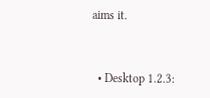aims it.


  • Desktop 1.2.3: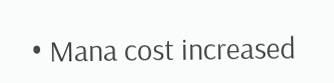• Mana cost increased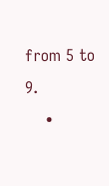from 5 to 9.
    •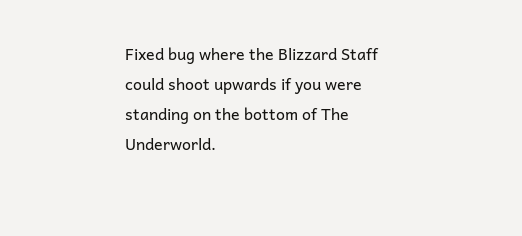Fixed bug where the Blizzard Staff could shoot upwards if you were standing on the bottom of The Underworld.